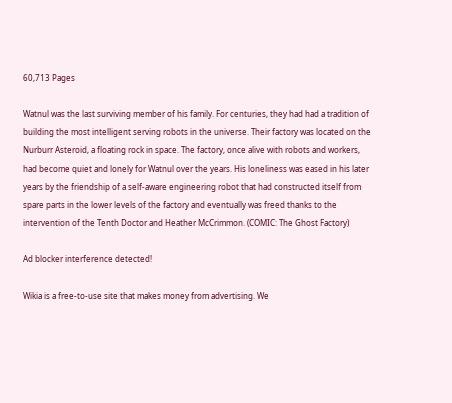60,713 Pages

Watnul was the last surviving member of his family. For centuries, they had had a tradition of building the most intelligent serving robots in the universe. Their factory was located on the Nurburr Asteroid, a floating rock in space. The factory, once alive with robots and workers, had become quiet and lonely for Watnul over the years. His loneliness was eased in his later years by the friendship of a self-aware engineering robot that had constructed itself from spare parts in the lower levels of the factory and eventually was freed thanks to the intervention of the Tenth Doctor and Heather McCrimmon. (COMIC: The Ghost Factory)

Ad blocker interference detected!

Wikia is a free-to-use site that makes money from advertising. We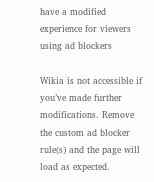have a modified experience for viewers using ad blockers

Wikia is not accessible if you’ve made further modifications. Remove the custom ad blocker rule(s) and the page will load as expected.